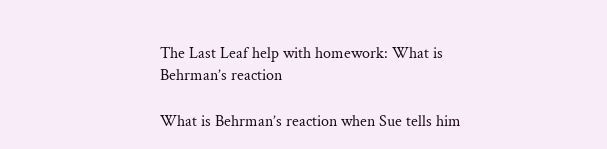The Last Leaf help with homework: What is Behrman’s reaction

What is Behrman’s reaction when Sue tells him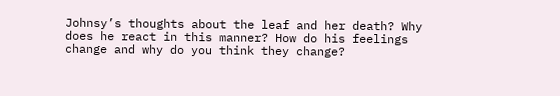Johnsy’s thoughts about the leaf and her death? Why does he react in this manner? How do his feelings change and why do you think they change?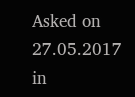Asked on 27.05.2017 in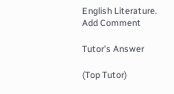English Literature.
Add Comment

Tutor's Answer

(Top Tutor)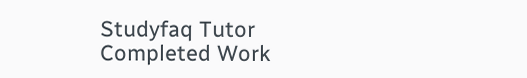Studyfaq Tutor
Completed Work